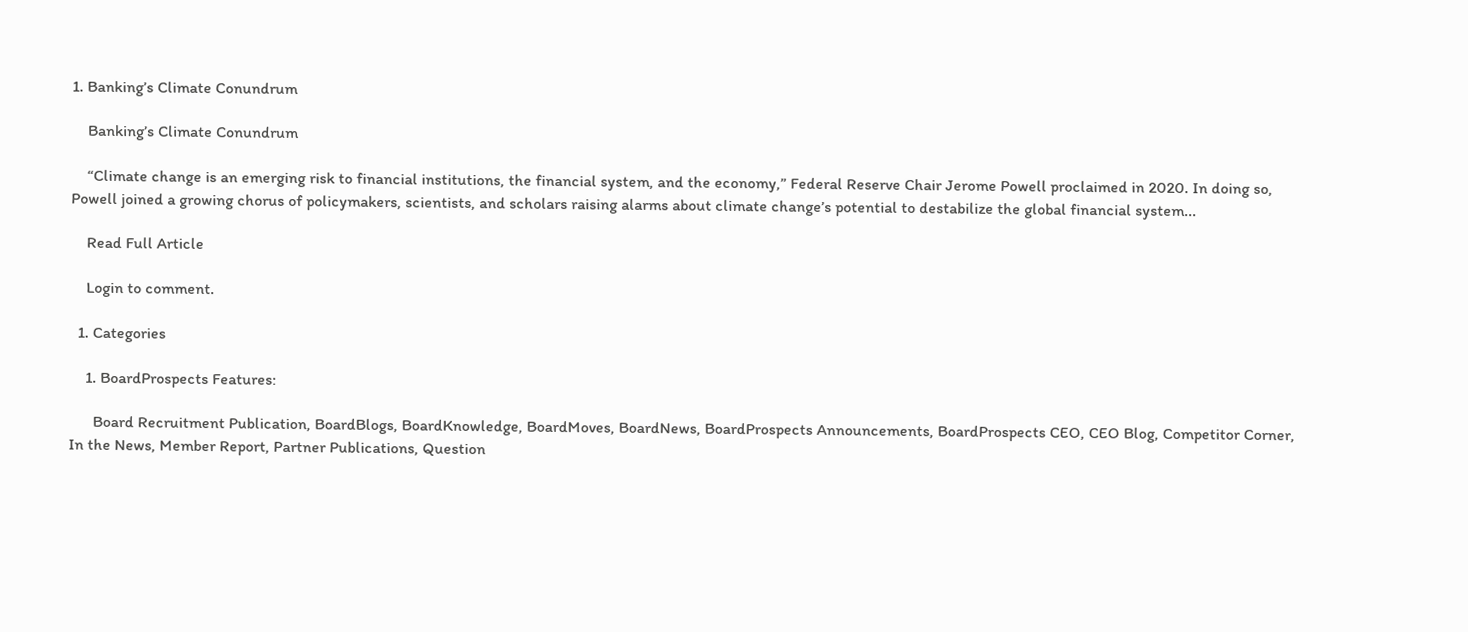1. Banking’s Climate Conundrum

    Banking’s Climate Conundrum

    “Climate change is an emerging risk to financial institutions, the financial system, and the economy,” Federal Reserve Chair Jerome Powell proclaimed in 2020. In doing so, Powell joined a growing chorus of policymakers, scientists, and scholars raising alarms about climate change’s potential to destabilize the global financial system...

    Read Full Article

    Login to comment.

  1. Categories

    1. BoardProspects Features:

      Board Recruitment Publication, BoardBlogs, BoardKnowledge, BoardMoves, BoardNews, BoardProspects Announcements, BoardProspects CEO, CEO Blog, Competitor Corner, In the News, Member Report, Partner Publications, Question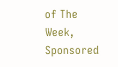of The Week, Sponsored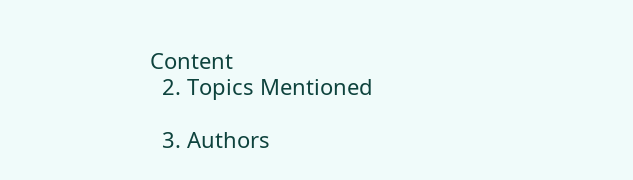Content
  2. Topics Mentioned

  3. Authors